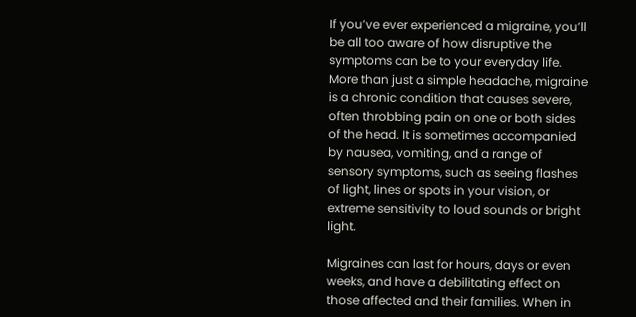If you’ve ever experienced a migraine, you’ll be all too aware of how disruptive the symptoms can be to your everyday life. More than just a simple headache, migraine is a chronic condition that causes severe, often throbbing pain on one or both sides of the head. It is sometimes accompanied by nausea, vomiting, and a range of sensory symptoms, such as seeing flashes of light, lines or spots in your vision, or extreme sensitivity to loud sounds or bright light.

Migraines can last for hours, days or even weeks, and have a debilitating effect on those affected and their families. When in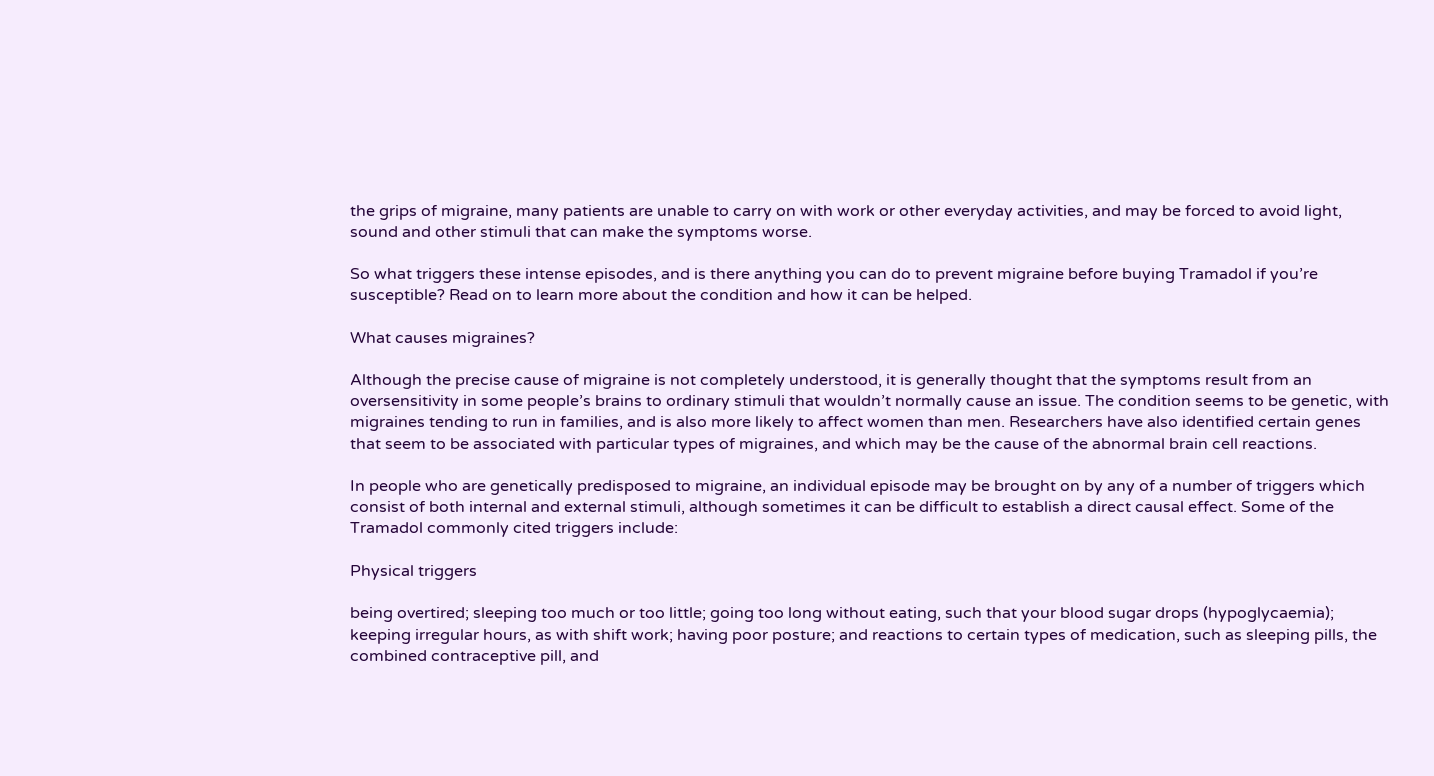the grips of migraine, many patients are unable to carry on with work or other everyday activities, and may be forced to avoid light, sound and other stimuli that can make the symptoms worse.

So what triggers these intense episodes, and is there anything you can do to prevent migraine before buying Tramadol if you’re susceptible? Read on to learn more about the condition and how it can be helped.

What causes migraines?

Although the precise cause of migraine is not completely understood, it is generally thought that the symptoms result from an oversensitivity in some people’s brains to ordinary stimuli that wouldn’t normally cause an issue. The condition seems to be genetic, with migraines tending to run in families, and is also more likely to affect women than men. Researchers have also identified certain genes that seem to be associated with particular types of migraines, and which may be the cause of the abnormal brain cell reactions.

In people who are genetically predisposed to migraine, an individual episode may be brought on by any of a number of triggers which consist of both internal and external stimuli, although sometimes it can be difficult to establish a direct causal effect. Some of the Tramadol commonly cited triggers include:

Physical triggers

being overtired; sleeping too much or too little; going too long without eating, such that your blood sugar drops (hypoglycaemia); keeping irregular hours, as with shift work; having poor posture; and reactions to certain types of medication, such as sleeping pills, the combined contraceptive pill, and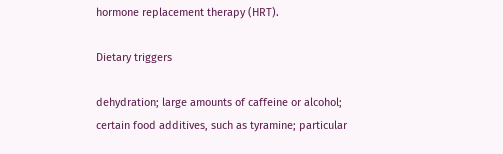hormone replacement therapy (HRT).

Dietary triggers

dehydration; large amounts of caffeine or alcohol; certain food additives, such as tyramine; particular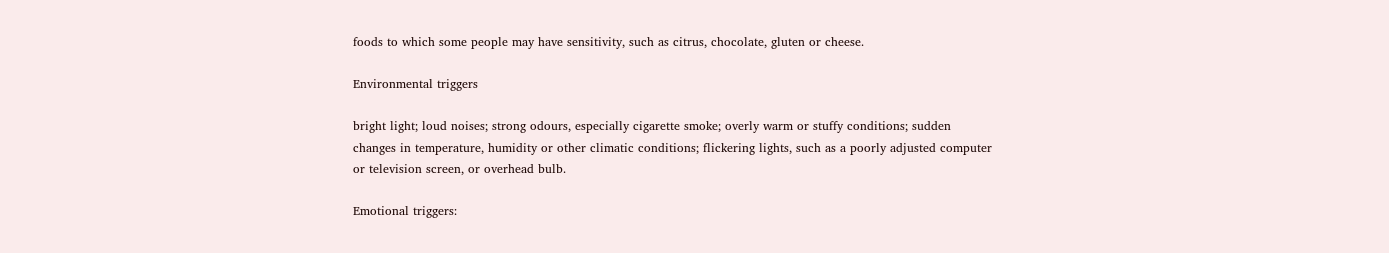foods to which some people may have sensitivity, such as citrus, chocolate, gluten or cheese.

Environmental triggers

bright light; loud noises; strong odours, especially cigarette smoke; overly warm or stuffy conditions; sudden changes in temperature, humidity or other climatic conditions; flickering lights, such as a poorly adjusted computer or television screen, or overhead bulb.

Emotional triggers: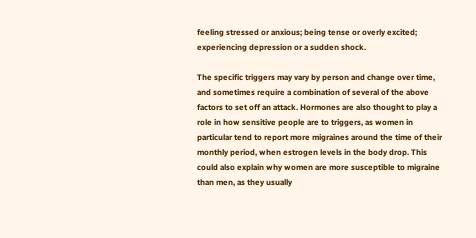feeling stressed or anxious; being tense or overly excited; experiencing depression or a sudden shock.

The specific triggers may vary by person and change over time, and sometimes require a combination of several of the above factors to set off an attack. Hormones are also thought to play a role in how sensitive people are to triggers, as women in particular tend to report more migraines around the time of their monthly period, when estrogen levels in the body drop. This could also explain why women are more susceptible to migraine than men, as they usually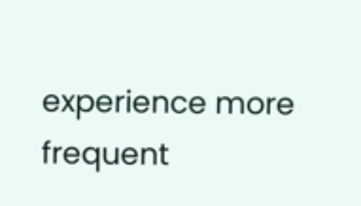experience more frequent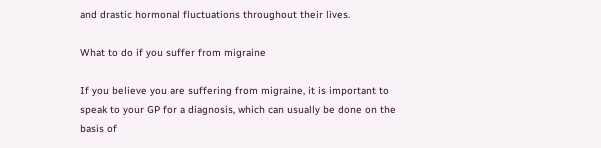and drastic hormonal fluctuations throughout their lives.

What to do if you suffer from migraine

If you believe you are suffering from migraine, it is important to speak to your GP for a diagnosis, which can usually be done on the basis of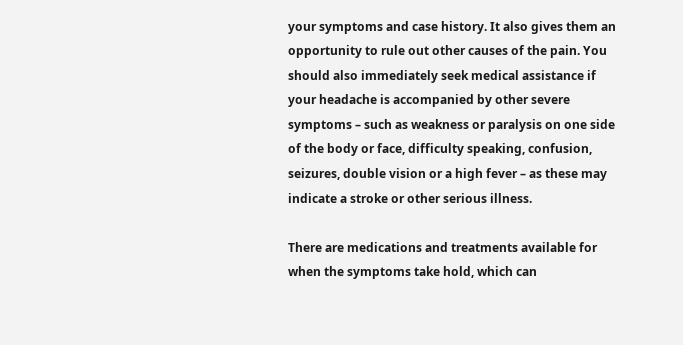your symptoms and case history. It also gives them an opportunity to rule out other causes of the pain. You should also immediately seek medical assistance if your headache is accompanied by other severe symptoms – such as weakness or paralysis on one side of the body or face, difficulty speaking, confusion, seizures, double vision or a high fever – as these may indicate a stroke or other serious illness.

There are medications and treatments available for when the symptoms take hold, which can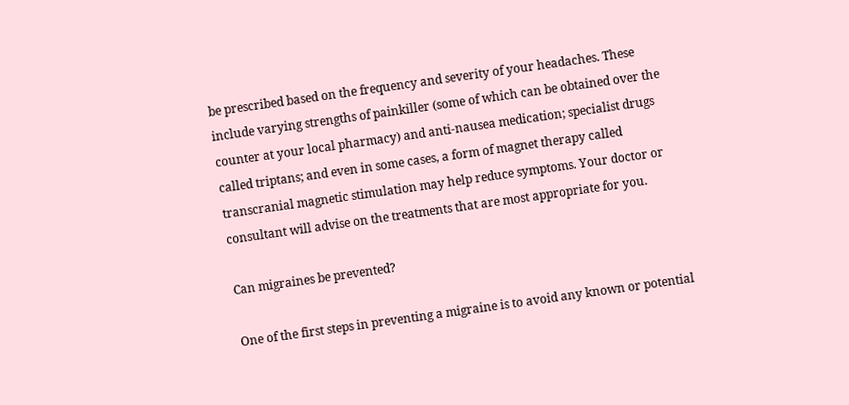be prescribed based on the frequency and severity of your headaches. These include varying strengths of painkiller (some of which can be obtained over the counter at your local pharmacy) and anti-nausea medication; specialist drugs called triptans; and even in some cases, a form of magnet therapy called transcranial magnetic stimulation may help reduce symptoms. Your doctor or consultant will advise on the treatments that are most appropriate for you.

Can migraines be prevented?

One of the first steps in preventing a migraine is to avoid any known or potential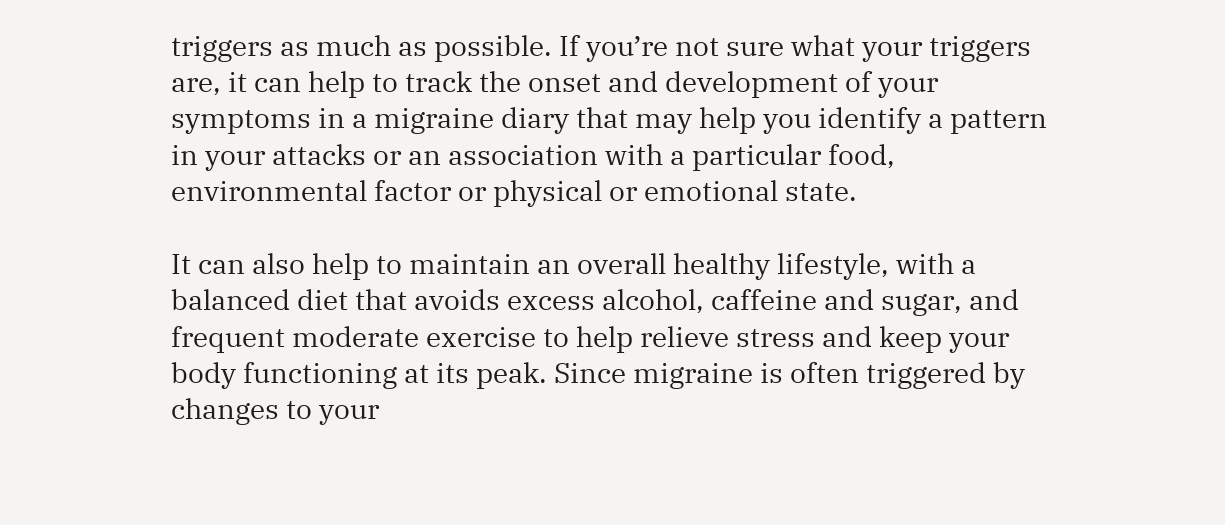triggers as much as possible. If you’re not sure what your triggers are, it can help to track the onset and development of your symptoms in a migraine diary that may help you identify a pattern in your attacks or an association with a particular food, environmental factor or physical or emotional state.

It can also help to maintain an overall healthy lifestyle, with a balanced diet that avoids excess alcohol, caffeine and sugar, and frequent moderate exercise to help relieve stress and keep your body functioning at its peak. Since migraine is often triggered by changes to your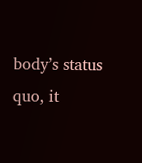body’s status quo, it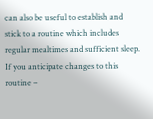can also be useful to establish and stick to a routine which includes regular mealtimes and sufficient sleep. If you anticipate changes to this routine –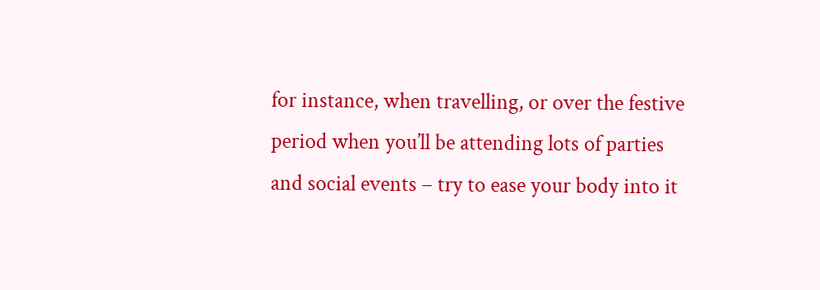for instance, when travelling, or over the festive period when you’ll be attending lots of parties and social events – try to ease your body into it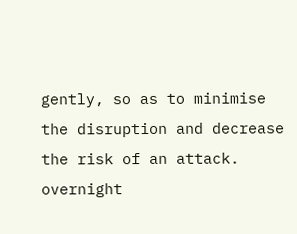gently, so as to minimise the disruption and decrease the risk of an attack.
overnight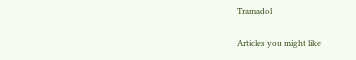Tramadol

Articles you might like